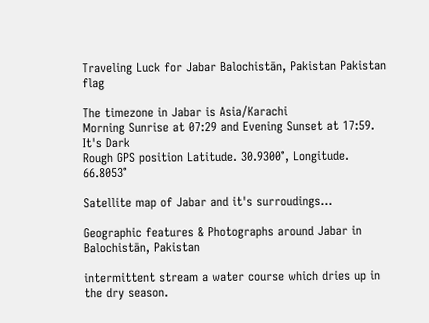Traveling Luck for Jabar Balochistān, Pakistan Pakistan flag

The timezone in Jabar is Asia/Karachi
Morning Sunrise at 07:29 and Evening Sunset at 17:59. It's Dark
Rough GPS position Latitude. 30.9300°, Longitude. 66.8053°

Satellite map of Jabar and it's surroudings...

Geographic features & Photographs around Jabar in Balochistān, Pakistan

intermittent stream a water course which dries up in the dry season.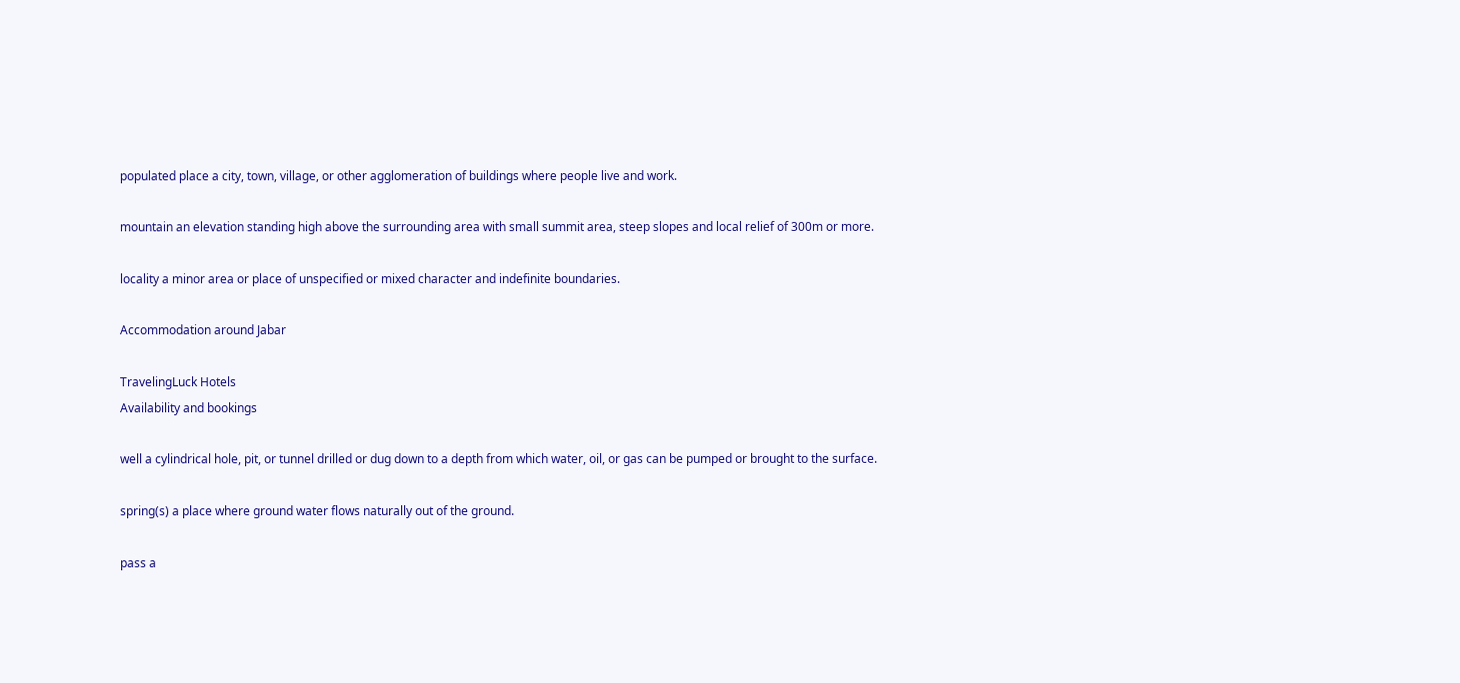populated place a city, town, village, or other agglomeration of buildings where people live and work.

mountain an elevation standing high above the surrounding area with small summit area, steep slopes and local relief of 300m or more.

locality a minor area or place of unspecified or mixed character and indefinite boundaries.

Accommodation around Jabar

TravelingLuck Hotels
Availability and bookings

well a cylindrical hole, pit, or tunnel drilled or dug down to a depth from which water, oil, or gas can be pumped or brought to the surface.

spring(s) a place where ground water flows naturally out of the ground.

pass a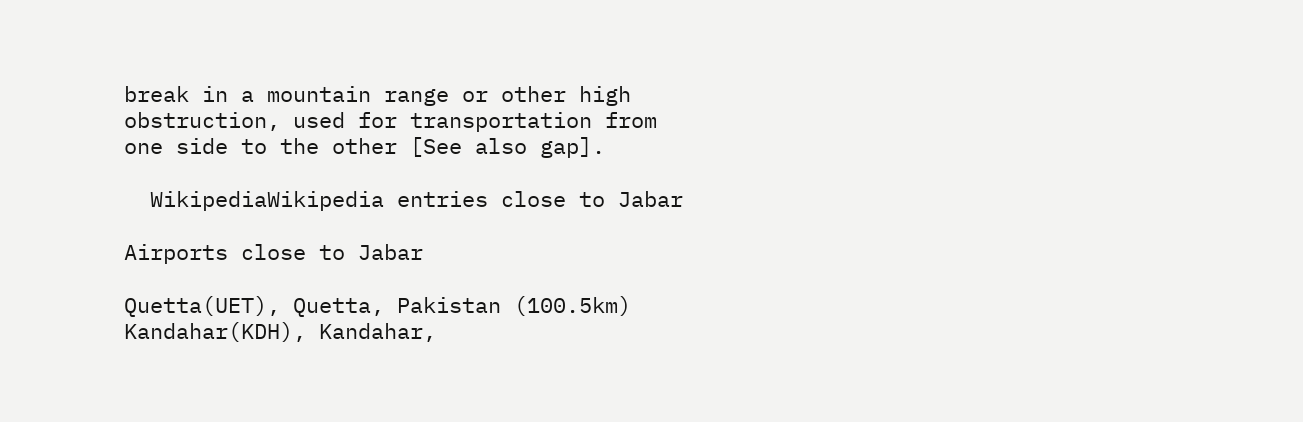break in a mountain range or other high obstruction, used for transportation from one side to the other [See also gap].

  WikipediaWikipedia entries close to Jabar

Airports close to Jabar

Quetta(UET), Quetta, Pakistan (100.5km)
Kandahar(KDH), Kandahar,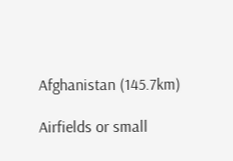Afghanistan (145.7km)

Airfields or small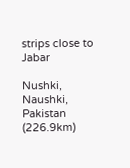strips close to Jabar

Nushki, Naushki, Pakistan (226.9km)